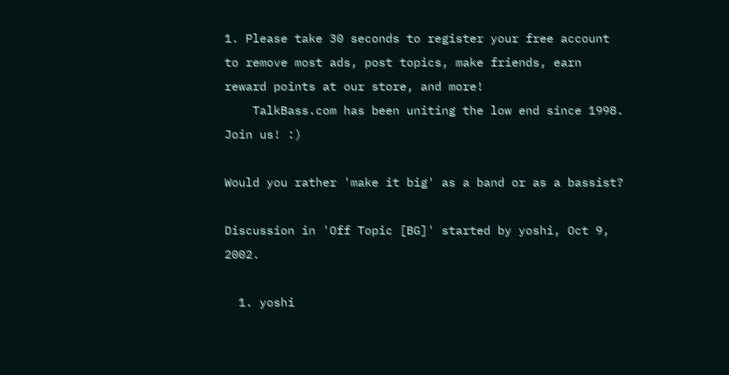1. Please take 30 seconds to register your free account to remove most ads, post topics, make friends, earn reward points at our store, and more!
    TalkBass.com has been uniting the low end since 1998.  Join us! :)

Would you rather 'make it big' as a band or as a bassist?

Discussion in 'Off Topic [BG]' started by yoshi, Oct 9, 2002.

  1. yoshi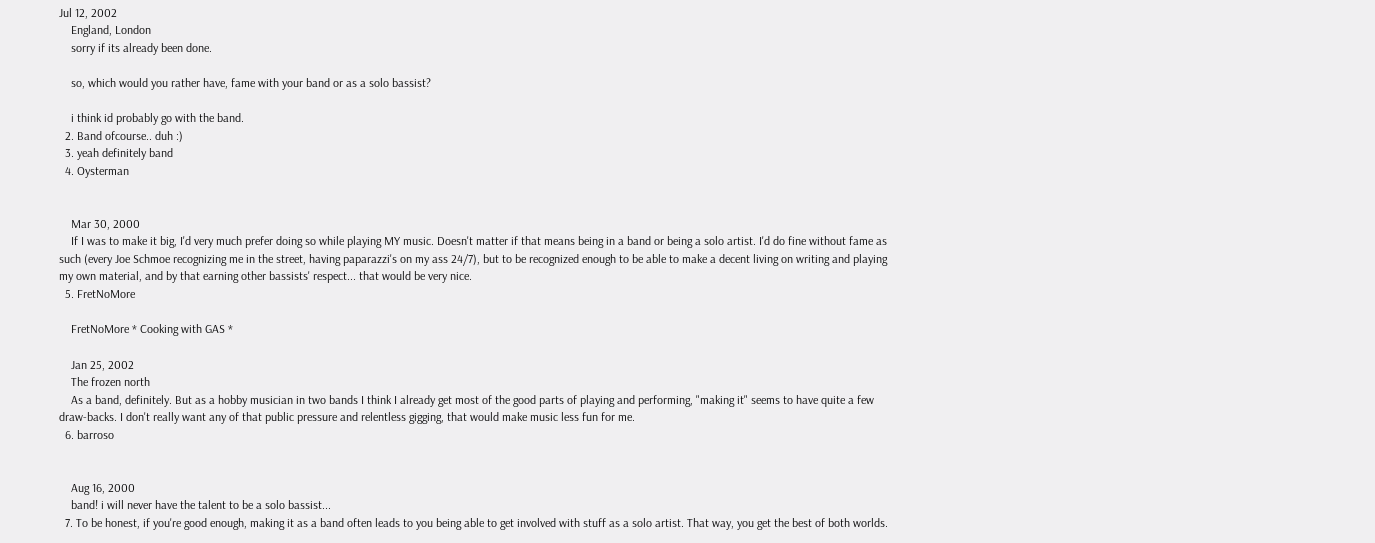Jul 12, 2002
    England, London
    sorry if its already been done.

    so, which would you rather have, fame with your band or as a solo bassist?

    i think id probably go with the band.
  2. Band ofcourse.. duh :)
  3. yeah definitely band
  4. Oysterman


    Mar 30, 2000
    If I was to make it big, I'd very much prefer doing so while playing MY music. Doesn't matter if that means being in a band or being a solo artist. I'd do fine without fame as such (every Joe Schmoe recognizing me in the street, having paparazzi's on my ass 24/7), but to be recognized enough to be able to make a decent living on writing and playing my own material, and by that earning other bassists' respect... that would be very nice.
  5. FretNoMore

    FretNoMore * Cooking with GAS *

    Jan 25, 2002
    The frozen north
    As a band, definitely. But as a hobby musician in two bands I think I already get most of the good parts of playing and performing, "making it" seems to have quite a few draw-backs. I don't really want any of that public pressure and relentless gigging, that would make music less fun for me.
  6. barroso


    Aug 16, 2000
    band! i will never have the talent to be a solo bassist...
  7. To be honest, if you're good enough, making it as a band often leads to you being able to get involved with stuff as a solo artist. That way, you get the best of both worlds.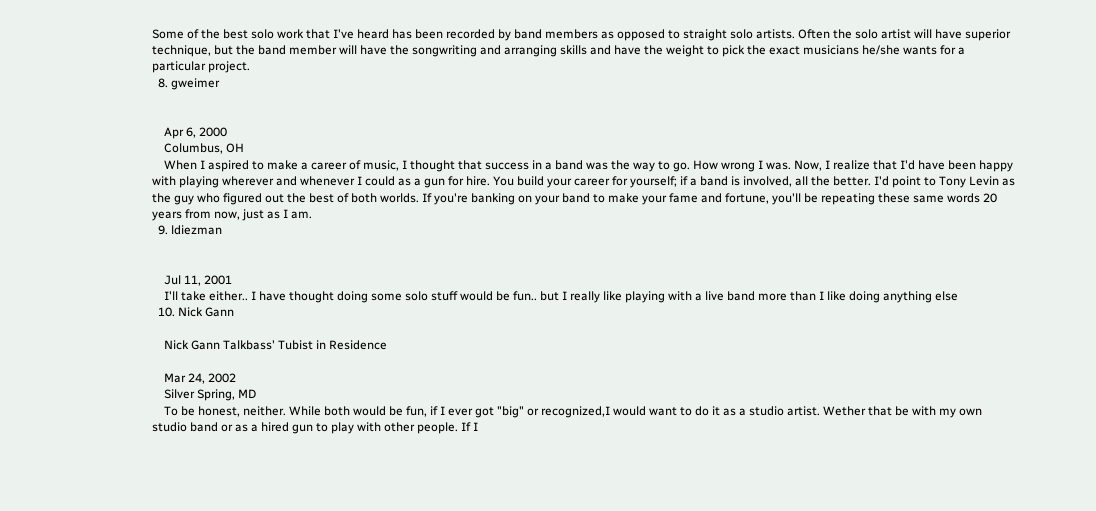Some of the best solo work that I've heard has been recorded by band members as opposed to straight solo artists. Often the solo artist will have superior technique, but the band member will have the songwriting and arranging skills and have the weight to pick the exact musicians he/she wants for a particular project.
  8. gweimer


    Apr 6, 2000
    Columbus, OH
    When I aspired to make a career of music, I thought that success in a band was the way to go. How wrong I was. Now, I realize that I'd have been happy with playing wherever and whenever I could as a gun for hire. You build your career for yourself; if a band is involved, all the better. I'd point to Tony Levin as the guy who figured out the best of both worlds. If you're banking on your band to make your fame and fortune, you'll be repeating these same words 20 years from now, just as I am.
  9. ldiezman


    Jul 11, 2001
    I'll take either.. I have thought doing some solo stuff would be fun.. but I really like playing with a live band more than I like doing anything else
  10. Nick Gann

    Nick Gann Talkbass' Tubist in Residence

    Mar 24, 2002
    Silver Spring, MD
    To be honest, neither. While both would be fun, if I ever got "big" or recognized,I would want to do it as a studio artist. Wether that be with my own studio band or as a hired gun to play with other people. If I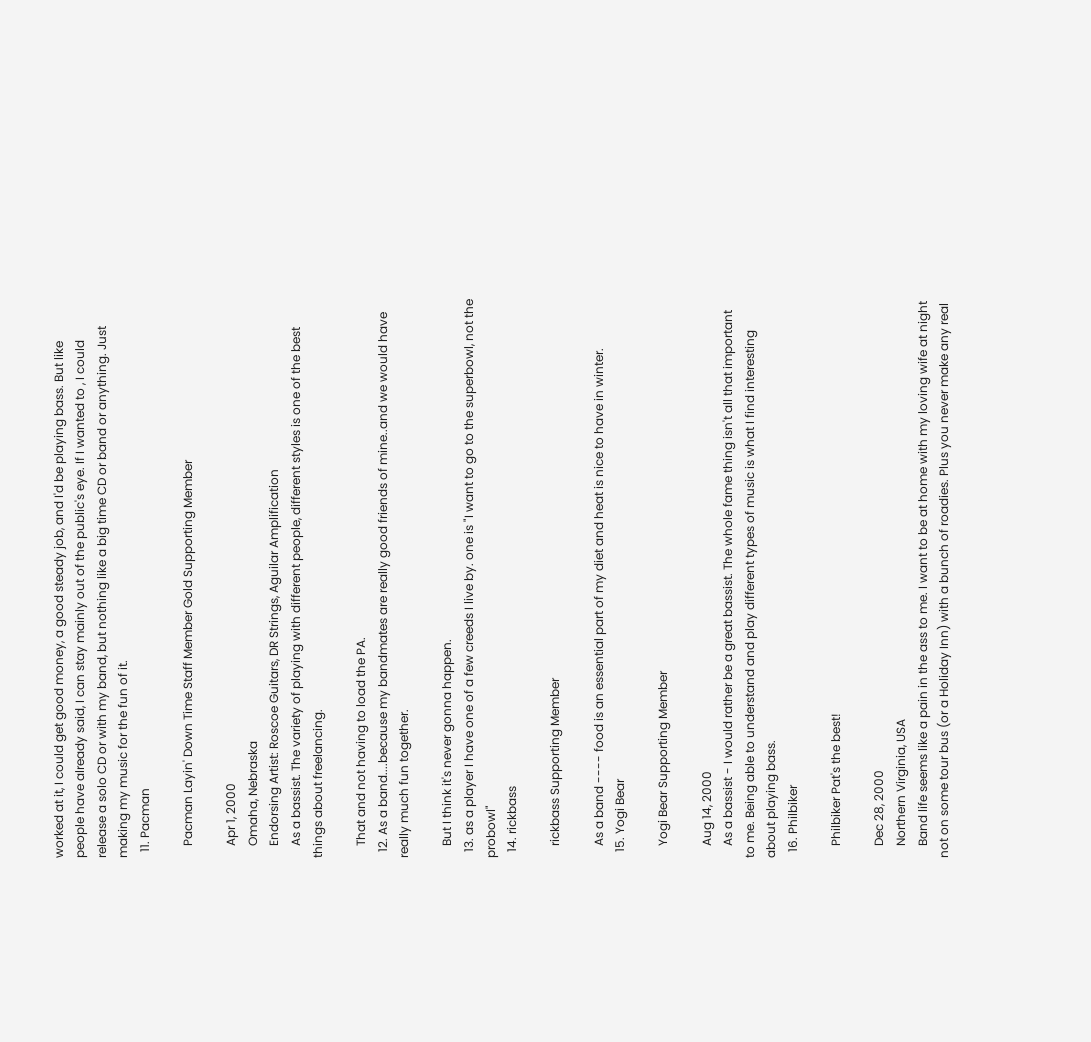worked at it, I could get good money, a good steady job, and I'd be playing bass. But like people have already said, I can stay mainly out of the public's eye. If I wanted to , I could release a solo CD or with my band, but nothing like a big time CD or band or anything. Just making my music for the fun of it.
  11. Pacman

    Pacman Layin' Down Time Staff Member Gold Supporting Member

    Apr 1, 2000
    Omaha, Nebraska
    Endorsing Artist: Roscoe Guitars, DR Strings, Aguilar Amplification
    As a bassist. The variety of playing with different people, different styles is one of the best things about freelancing.

    That and not having to load the PA.
  12. As a band....because my bandmates are really good friends of mine..and we would have really much fun together.

    But I think it's never gonna happen.
  13. as a player I have one of a few creeds I live by. one is "I want to go to the superbowl, not the probowl"
  14. rickbass

    rickbass Supporting Member

    As a band ---- food is an essential part of my diet and heat is nice to have in winter.
  15. Yogi Bear

    Yogi Bear Supporting Member

    Aug 14, 2000
    As a bassist - I would rather be a great bassist. The whole fame thing isn't all that important to me. Being able to understand and play different types of music is what I find interesting about playing bass.
  16. Philbiker

    Philbiker Pat's the best!

    Dec 28, 2000
    Northern Virginia, USA
    Band life seems like a pain in the ass to me. I want to be at home with my loving wife at night not on some tour bus (or a Holiday Inn) with a bunch of roadies. Plus you never make any real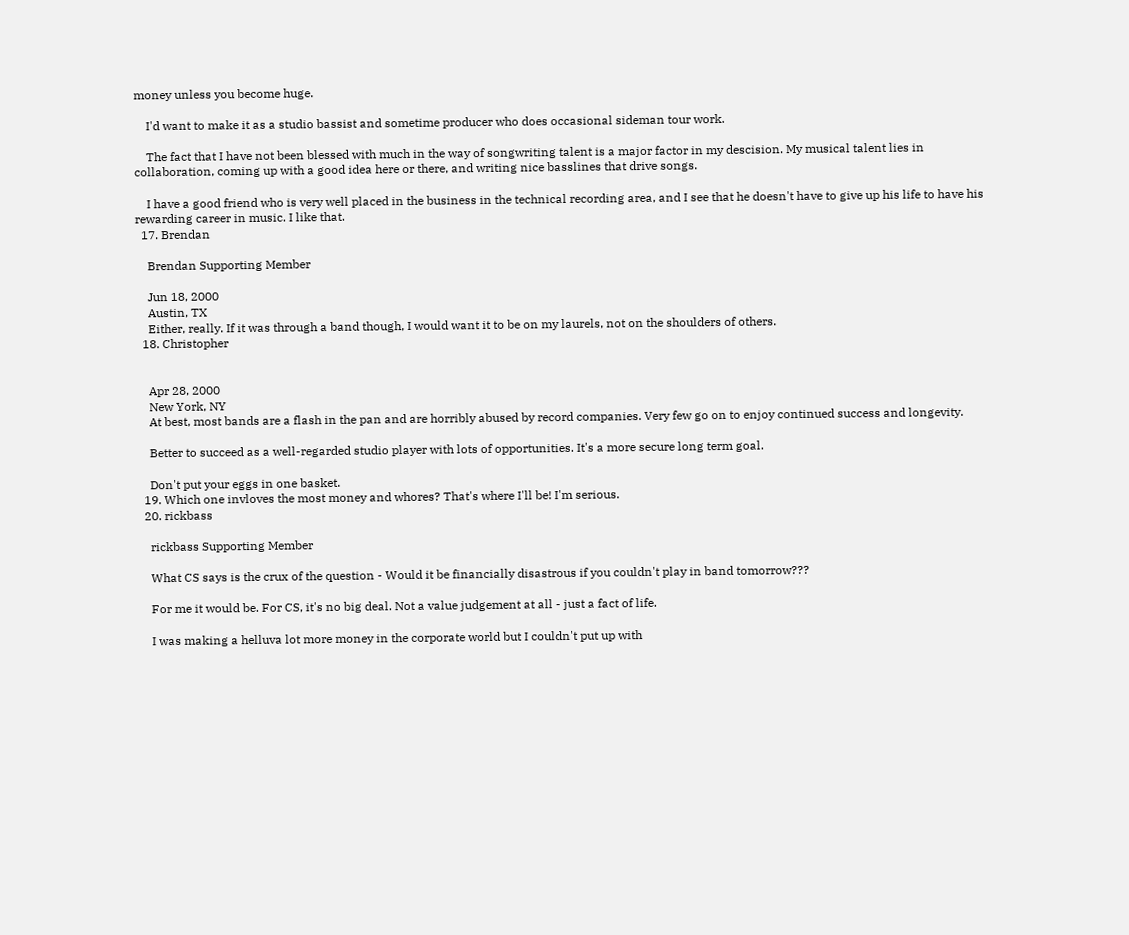money unless you become huge.

    I'd want to make it as a studio bassist and sometime producer who does occasional sideman tour work.

    The fact that I have not been blessed with much in the way of songwriting talent is a major factor in my descision. My musical talent lies in collaboration, coming up with a good idea here or there, and writing nice basslines that drive songs.

    I have a good friend who is very well placed in the business in the technical recording area, and I see that he doesn't have to give up his life to have his rewarding career in music. I like that.
  17. Brendan

    Brendan Supporting Member

    Jun 18, 2000
    Austin, TX
    Either, really. If it was through a band though, I would want it to be on my laurels, not on the shoulders of others.
  18. Christopher


    Apr 28, 2000
    New York, NY
    At best, most bands are a flash in the pan and are horribly abused by record companies. Very few go on to enjoy continued success and longevity.

    Better to succeed as a well-regarded studio player with lots of opportunities. It's a more secure long term goal.

    Don't put your eggs in one basket.
  19. Which one invloves the most money and whores? That's where I'll be! I'm serious.
  20. rickbass

    rickbass Supporting Member

    What CS says is the crux of the question - Would it be financially disastrous if you couldn't play in band tomorrow???

    For me it would be. For CS, it's no big deal. Not a value judgement at all - just a fact of life.

    I was making a helluva lot more money in the corporate world but I couldn't put up with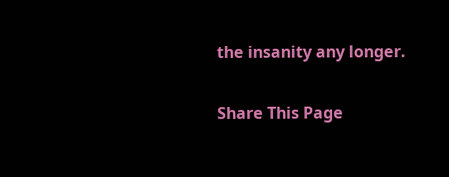the insanity any longer.

Share This Page